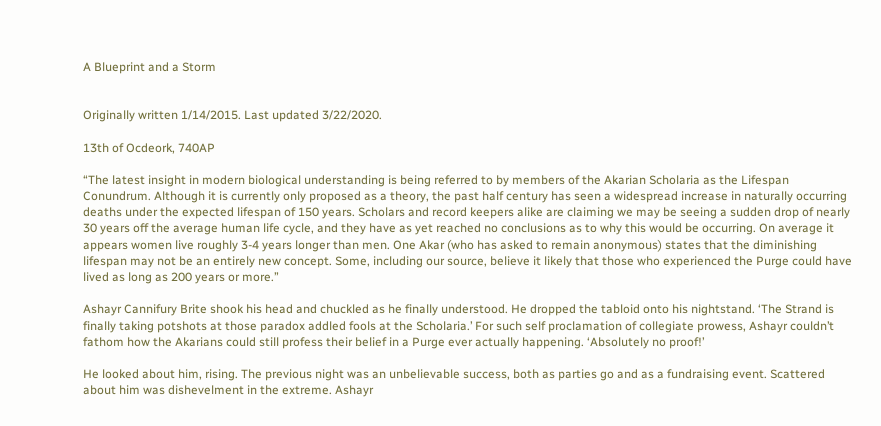A Blueprint and a Storm


Originally written 1/14/2015. Last updated 3/22/2020.

13th of Ocdeork, 740AP

“The latest insight in modern biological understanding is being referred to by members of the Akarian Scholaria as the Lifespan Conundrum. Although it is currently only proposed as a theory, the past half century has seen a widespread increase in naturally occurring deaths under the expected lifespan of 150 years. Scholars and record keepers alike are claiming we may be seeing a sudden drop of nearly 30 years off the average human life cycle, and they have as yet reached no conclusions as to why this would be occurring. On average it appears women live roughly 3-4 years longer than men. One Akar (who has asked to remain anonymous) states that the diminishing lifespan may not be an entirely new concept. Some, including our source, believe it likely that those who experienced the Purge could have lived as long as 200 years or more.”

Ashayr Cannifury Brite shook his head and chuckled as he finally understood. He dropped the tabloid onto his nightstand. ‘The Strand is finally taking potshots at those paradox addled fools at the Scholaria.’ For such self proclamation of collegiate prowess, Ashayr couldn’t fathom how the Akarians could still profess their belief in a Purge ever actually happening. ‘Absolutely no proof!’

He looked about him, rising. The previous night was an unbelievable success, both as parties go and as a fundraising event. Scattered about him was dishevelment in the extreme. Ashayr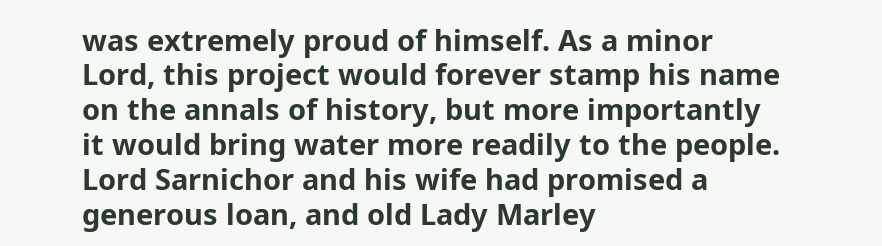was extremely proud of himself. As a minor Lord, this project would forever stamp his name on the annals of history, but more importantly it would bring water more readily to the people. Lord Sarnichor and his wife had promised a generous loan, and old Lady Marley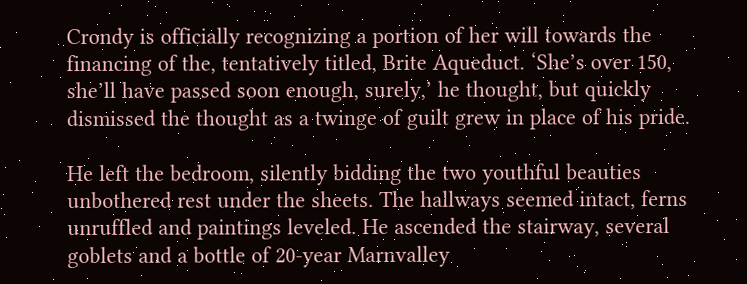Crondy is officially recognizing a portion of her will towards the financing of the, tentatively titled, Brite Aqueduct. ‘She’s over 150, she’ll have passed soon enough, surely,’ he thought, but quickly dismissed the thought as a twinge of guilt grew in place of his pride.

He left the bedroom, silently bidding the two youthful beauties unbothered rest under the sheets. The hallways seemed intact, ferns unruffled and paintings leveled. He ascended the stairway, several goblets and a bottle of 20-year Marnvalley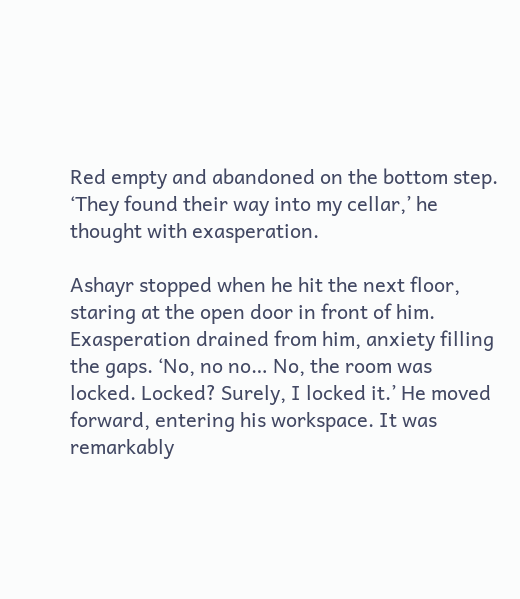Red empty and abandoned on the bottom step. ‘They found their way into my cellar,’ he thought with exasperation.

Ashayr stopped when he hit the next floor, staring at the open door in front of him. Exasperation drained from him, anxiety filling the gaps. ‘No, no no… No, the room was locked. Locked? Surely, I locked it.’ He moved forward, entering his workspace. It was remarkably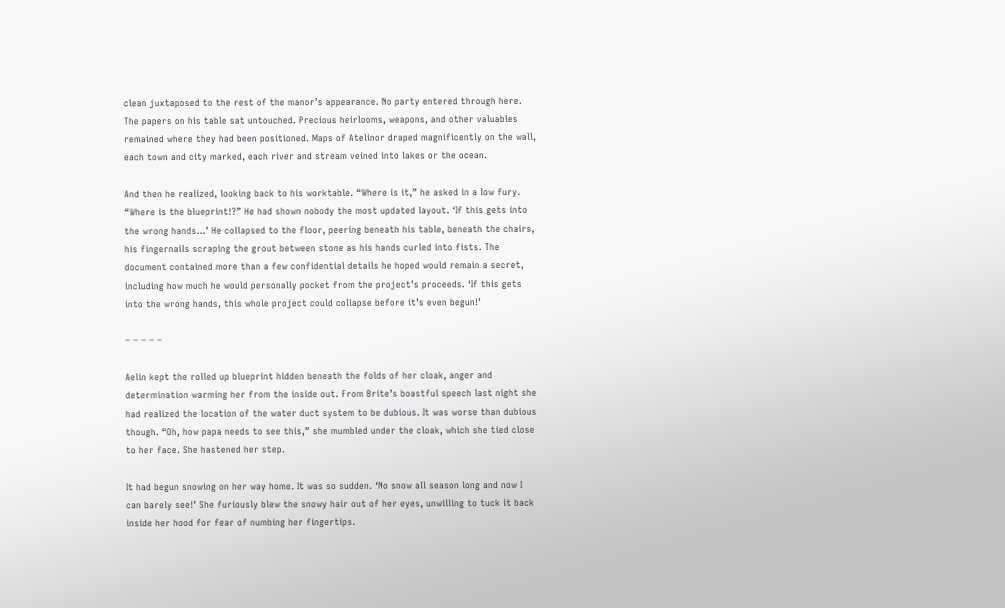clean juxtaposed to the rest of the manor’s appearance. No party entered through here. The papers on his table sat untouched. Precious heirlooms, weapons, and other valuables remained where they had been positioned. Maps of Atelinor draped magnificently on the wall, each town and city marked, each river and stream veined into lakes or the ocean.

And then he realized, looking back to his worktable. “Where is it,” he asked in a low fury. “Where is the blueprint!?” He had shown nobody the most updated layout. ‘If this gets into the wrong hands…’ He collapsed to the floor, peering beneath his table, beneath the chairs, his fingernails scraping the grout between stone as his hands curled into fists. The document contained more than a few confidential details he hoped would remain a secret, including how much he would personally pocket from the project’s proceeds. ‘If this gets into the wrong hands, this whole project could collapse before it’s even begun!’

– – – – –

Aelin kept the rolled up blueprint hidden beneath the folds of her cloak, anger and determination warming her from the inside out. From Brite’s boastful speech last night she had realized the location of the water duct system to be dubious. It was worse than dubious though. “Oh, how papa needs to see this,” she mumbled under the cloak, which she tied close to her face. She hastened her step.

It had begun snowing on her way home. It was so sudden. ‘No snow all season long and now I can barely see!’ She furiously blew the snowy hair out of her eyes, unwilling to tuck it back inside her hood for fear of numbing her fingertips.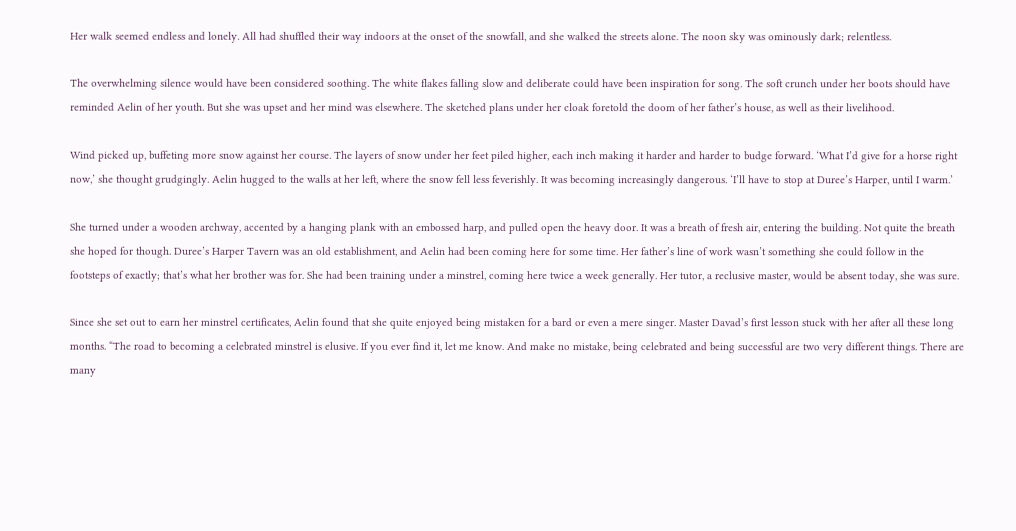Her walk seemed endless and lonely. All had shuffled their way indoors at the onset of the snowfall, and she walked the streets alone. The noon sky was ominously dark; relentless.

The overwhelming silence would have been considered soothing. The white flakes falling slow and deliberate could have been inspiration for song. The soft crunch under her boots should have reminded Aelin of her youth. But she was upset and her mind was elsewhere. The sketched plans under her cloak foretold the doom of her father’s house, as well as their livelihood.

Wind picked up, buffeting more snow against her course. The layers of snow under her feet piled higher, each inch making it harder and harder to budge forward. ‘What I’d give for a horse right now,’ she thought grudgingly. Aelin hugged to the walls at her left, where the snow fell less feverishly. It was becoming increasingly dangerous. ‘I’ll have to stop at Duree’s Harper, until I warm.’

She turned under a wooden archway, accented by a hanging plank with an embossed harp, and pulled open the heavy door. It was a breath of fresh air, entering the building. Not quite the breath she hoped for though. Duree’s Harper Tavern was an old establishment, and Aelin had been coming here for some time. Her father’s line of work wasn’t something she could follow in the footsteps of exactly; that’s what her brother was for. She had been training under a minstrel, coming here twice a week generally. Her tutor, a reclusive master, would be absent today, she was sure.

Since she set out to earn her minstrel certificates, Aelin found that she quite enjoyed being mistaken for a bard or even a mere singer. Master Davad’s first lesson stuck with her after all these long months. “The road to becoming a celebrated minstrel is elusive. If you ever find it, let me know. And make no mistake, being celebrated and being successful are two very different things. There are many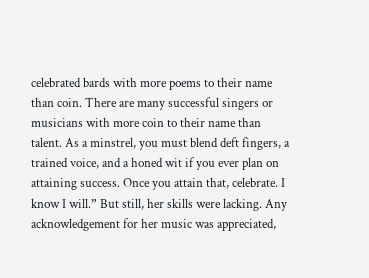celebrated bards with more poems to their name than coin. There are many successful singers or musicians with more coin to their name than talent. As a minstrel, you must blend deft fingers, a trained voice, and a honed wit if you ever plan on attaining success. Once you attain that, celebrate. I know I will.” But still, her skills were lacking. Any acknowledgement for her music was appreciated,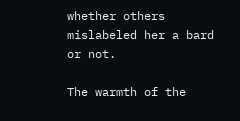whether others mislabeled her a bard or not.

The warmth of the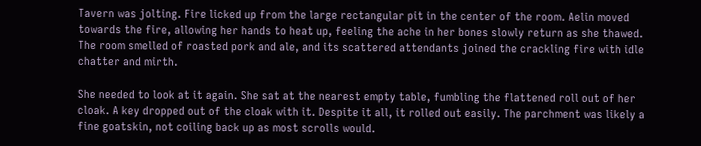Tavern was jolting. Fire licked up from the large rectangular pit in the center of the room. Aelin moved towards the fire, allowing her hands to heat up, feeling the ache in her bones slowly return as she thawed. The room smelled of roasted pork and ale, and its scattered attendants joined the crackling fire with idle chatter and mirth.

She needed to look at it again. She sat at the nearest empty table, fumbling the flattened roll out of her cloak. A key dropped out of the cloak with it. Despite it all, it rolled out easily. The parchment was likely a fine goatskin, not coiling back up as most scrolls would.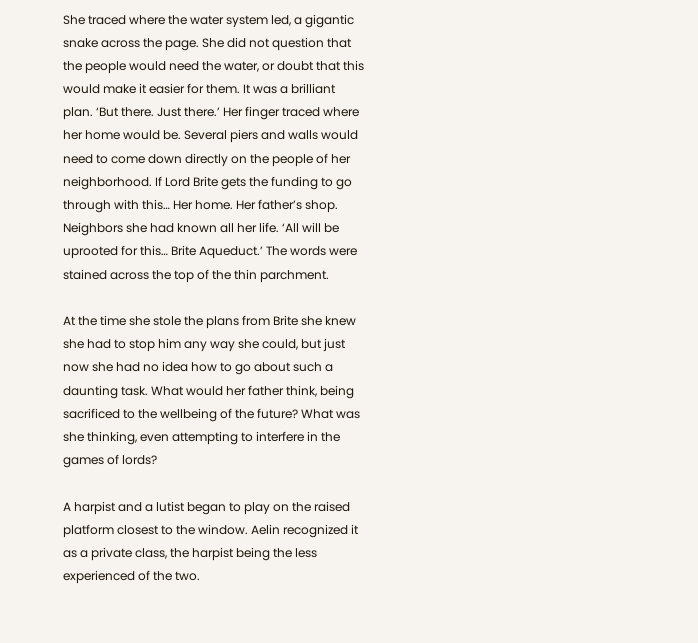She traced where the water system led, a gigantic snake across the page. She did not question that the people would need the water, or doubt that this would make it easier for them. It was a brilliant plan. ‘But there. Just there.’ Her finger traced where her home would be. Several piers and walls would need to come down directly on the people of her neighborhood. If Lord Brite gets the funding to go through with this… Her home. Her father’s shop. Neighbors she had known all her life. ‘All will be uprooted for this… Brite Aqueduct.’ The words were stained across the top of the thin parchment.

At the time she stole the plans from Brite she knew she had to stop him any way she could, but just now she had no idea how to go about such a daunting task. What would her father think, being sacrificed to the wellbeing of the future? What was she thinking, even attempting to interfere in the games of lords?

A harpist and a lutist began to play on the raised platform closest to the window. Aelin recognized it as a private class, the harpist being the less experienced of the two.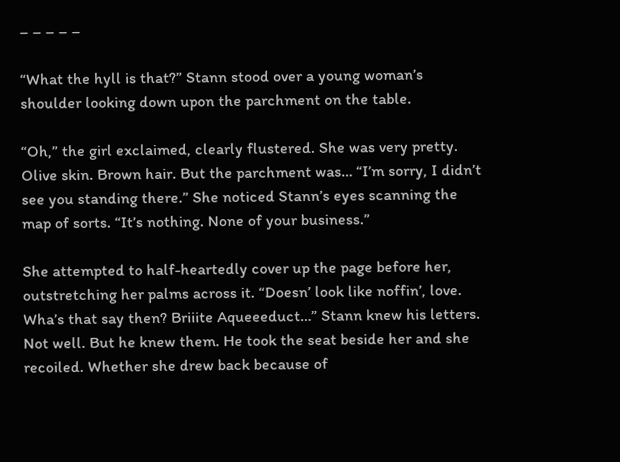– – – – –

“What the hyll is that?” Stann stood over a young woman’s shoulder looking down upon the parchment on the table.

“Oh,” the girl exclaimed, clearly flustered. She was very pretty. Olive skin. Brown hair. But the parchment was… “I’m sorry, I didn’t see you standing there.” She noticed Stann’s eyes scanning the map of sorts. “It’s nothing. None of your business.”

She attempted to half-heartedly cover up the page before her, outstretching her palms across it. “Doesn’ look like noffin’, love. Wha’s that say then? Briiite Aqueeeduct…” Stann knew his letters. Not well. But he knew them. He took the seat beside her and she recoiled. Whether she drew back because of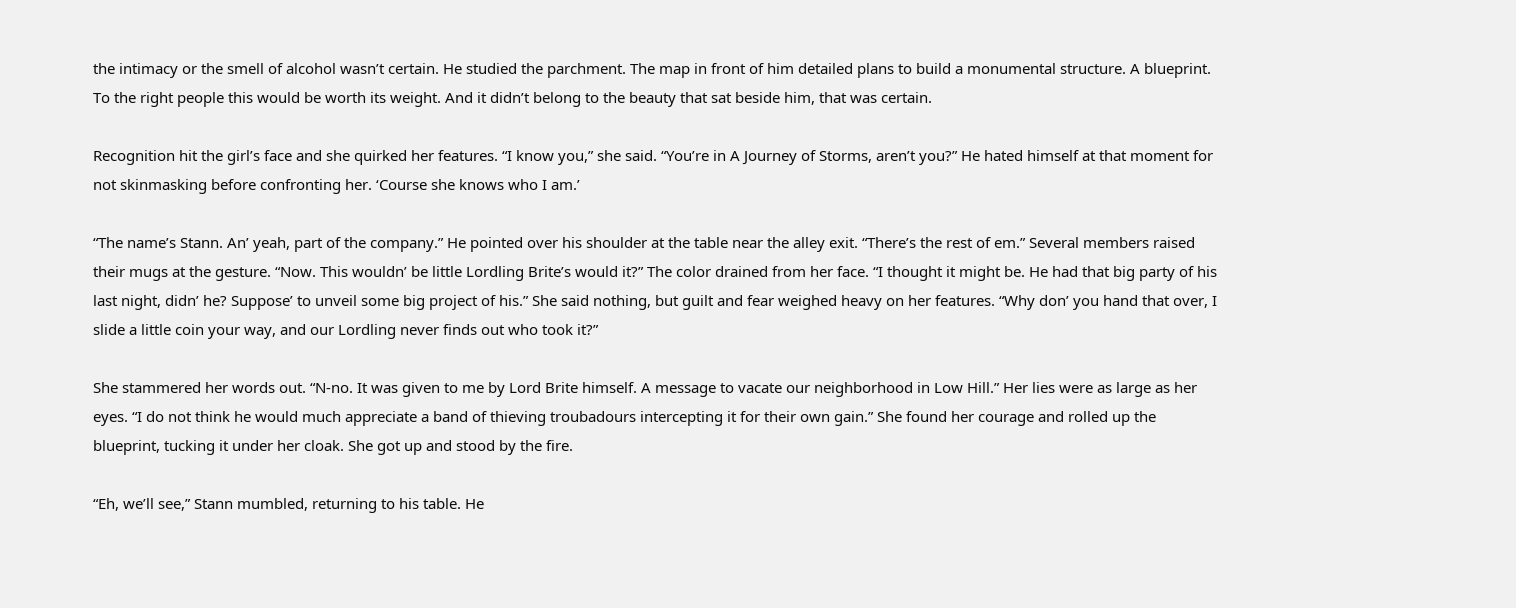the intimacy or the smell of alcohol wasn’t certain. He studied the parchment. The map in front of him detailed plans to build a monumental structure. A blueprint. To the right people this would be worth its weight. And it didn’t belong to the beauty that sat beside him, that was certain.

Recognition hit the girl’s face and she quirked her features. “I know you,” she said. “You’re in A Journey of Storms, aren’t you?” He hated himself at that moment for not skinmasking before confronting her. ‘Course she knows who I am.’

“The name’s Stann. An’ yeah, part of the company.” He pointed over his shoulder at the table near the alley exit. “There’s the rest of em.” Several members raised their mugs at the gesture. “Now. This wouldn’ be little Lordling Brite’s would it?” The color drained from her face. “I thought it might be. He had that big party of his last night, didn’ he? Suppose’ to unveil some big project of his.” She said nothing, but guilt and fear weighed heavy on her features. “Why don’ you hand that over, I slide a little coin your way, and our Lordling never finds out who took it?”

She stammered her words out. “N-no. It was given to me by Lord Brite himself. A message to vacate our neighborhood in Low Hill.” Her lies were as large as her eyes. “I do not think he would much appreciate a band of thieving troubadours intercepting it for their own gain.” She found her courage and rolled up the blueprint, tucking it under her cloak. She got up and stood by the fire.

“Eh, we’ll see,” Stann mumbled, returning to his table. He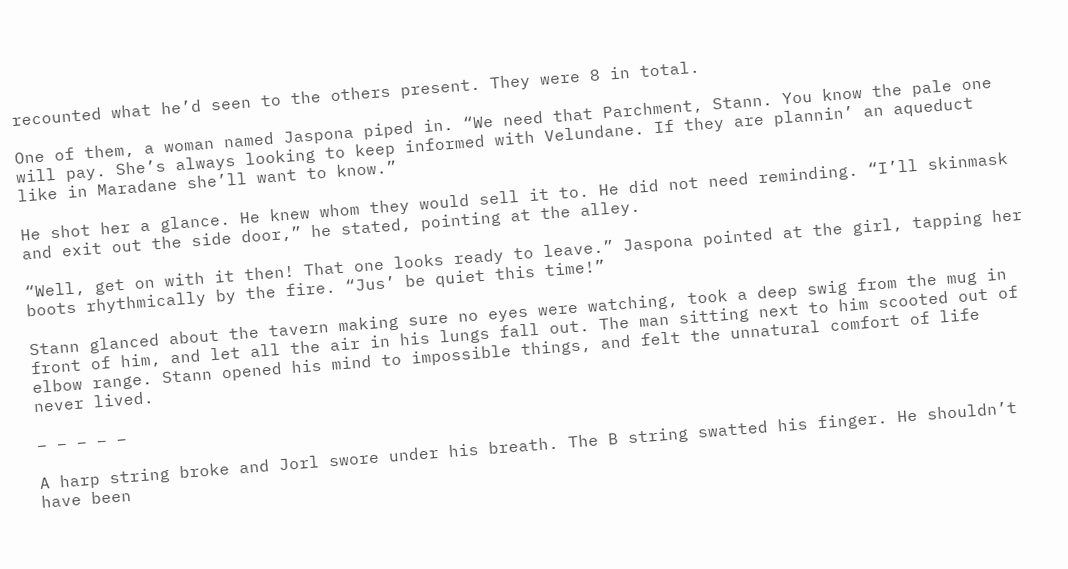recounted what he’d seen to the others present. They were 8 in total.

One of them, a woman named Jaspona piped in. “We need that Parchment, Stann. You know the pale one will pay. She’s always looking to keep informed with Velundane. If they are plannin’ an aqueduct like in Maradane she’ll want to know.”

He shot her a glance. He knew whom they would sell it to. He did not need reminding. “I’ll skinmask and exit out the side door,” he stated, pointing at the alley.

“Well, get on with it then! That one looks ready to leave.” Jaspona pointed at the girl, tapping her boots rhythmically by the fire. “Jus’ be quiet this time!”

Stann glanced about the tavern making sure no eyes were watching, took a deep swig from the mug in front of him, and let all the air in his lungs fall out. The man sitting next to him scooted out of elbow range. Stann opened his mind to impossible things, and felt the unnatural comfort of life never lived.

– – – – –

A harp string broke and Jorl swore under his breath. The B string swatted his finger. He shouldn’t have been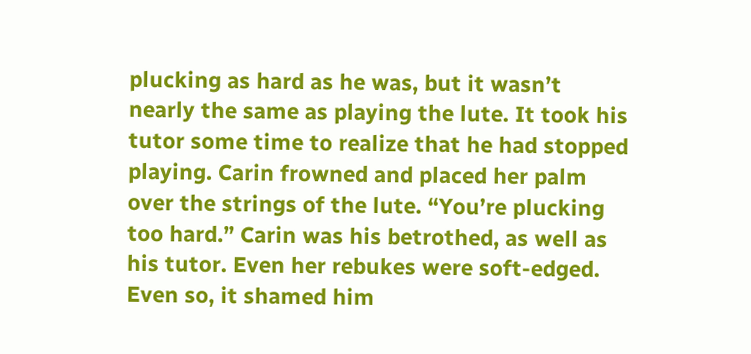plucking as hard as he was, but it wasn’t nearly the same as playing the lute. It took his tutor some time to realize that he had stopped playing. Carin frowned and placed her palm over the strings of the lute. “You’re plucking too hard.” Carin was his betrothed, as well as his tutor. Even her rebukes were soft-edged. Even so, it shamed him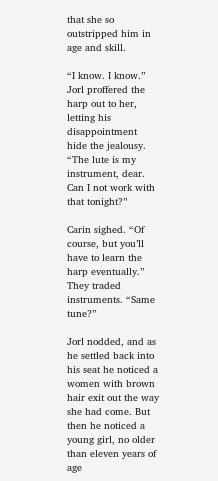that she so outstripped him in age and skill.

“I know. I know.” Jorl proffered the harp out to her, letting his disappointment hide the jealousy. “The lute is my instrument, dear. Can I not work with that tonight?”

Carin sighed. “Of course, but you’ll have to learn the harp eventually.” They traded instruments. “Same tune?”

Jorl nodded, and as he settled back into his seat he noticed a women with brown hair exit out the way she had come. But then he noticed a young girl, no older than eleven years of age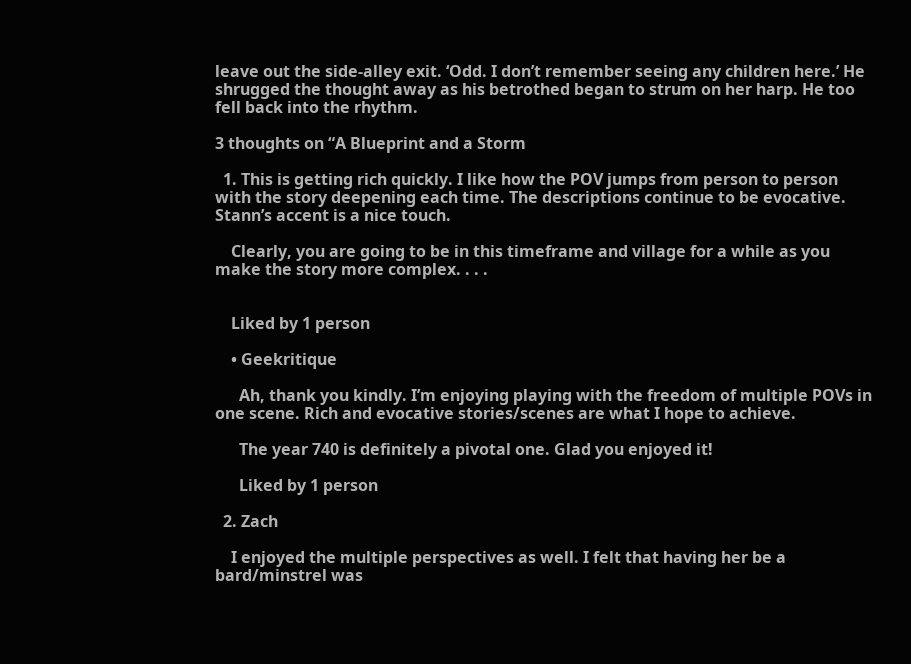leave out the side-alley exit. ‘Odd. I don’t remember seeing any children here.’ He shrugged the thought away as his betrothed began to strum on her harp. He too fell back into the rhythm.

3 thoughts on “A Blueprint and a Storm

  1. This is getting rich quickly. I like how the POV jumps from person to person with the story deepening each time. The descriptions continue to be evocative. Stann’s accent is a nice touch.

    Clearly, you are going to be in this timeframe and village for a while as you make the story more complex. . . .


    Liked by 1 person

    • Geekritique

      Ah, thank you kindly. I’m enjoying playing with the freedom of multiple POVs in one scene. Rich and evocative stories/scenes are what I hope to achieve.

      The year 740 is definitely a pivotal one. Glad you enjoyed it!

      Liked by 1 person

  2. Zach

    I enjoyed the multiple perspectives as well. I felt that having her be a bard/minstrel was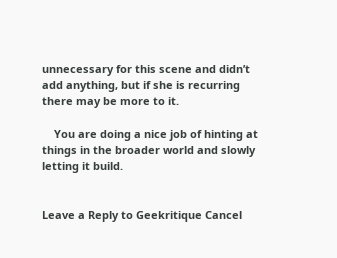unnecessary for this scene and didn’t add anything, but if she is recurring there may be more to it.

    You are doing a nice job of hinting at things in the broader world and slowly letting it build.


Leave a Reply to Geekritique Cancel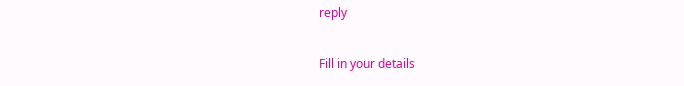reply

Fill in your details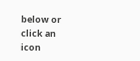below or click an icon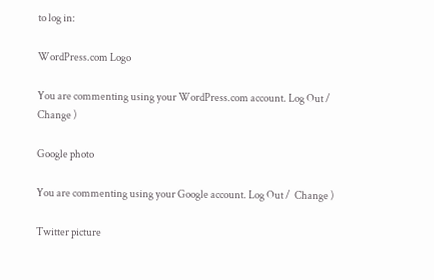to log in:

WordPress.com Logo

You are commenting using your WordPress.com account. Log Out /  Change )

Google photo

You are commenting using your Google account. Log Out /  Change )

Twitter picture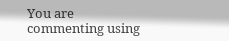You are commenting using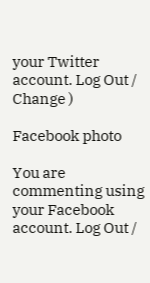your Twitter account. Log Out /  Change )

Facebook photo

You are commenting using your Facebook account. Log Out /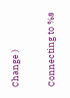Change )

Connecting to %s